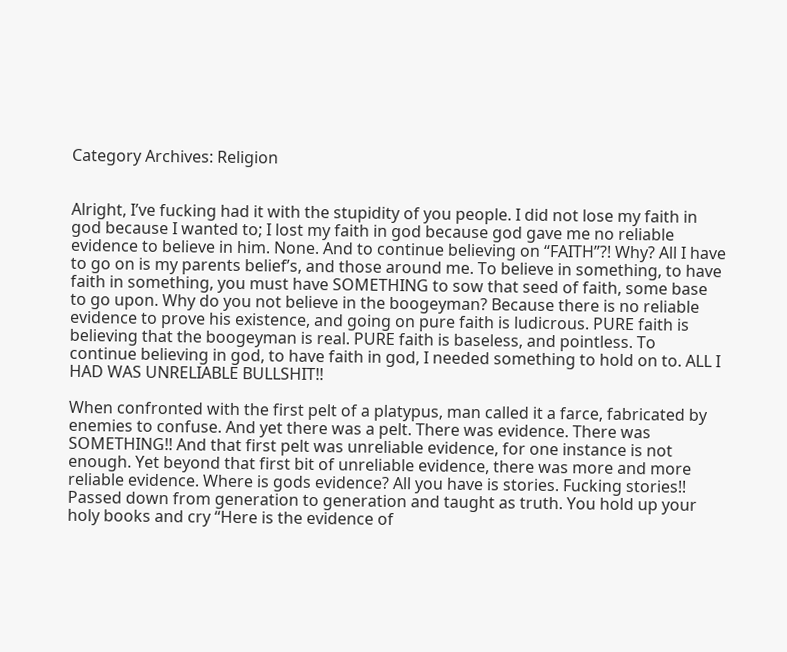Category Archives: Religion


Alright, I’ve fucking had it with the stupidity of you people. I did not lose my faith in god because I wanted to; I lost my faith in god because god gave me no reliable evidence to believe in him. None. And to continue believing on “FAITH”?! Why? All I have to go on is my parents belief’s, and those around me. To believe in something, to have faith in something, you must have SOMETHING to sow that seed of faith, some base to go upon. Why do you not believe in the boogeyman? Because there is no reliable evidence to prove his existence, and going on pure faith is ludicrous. PURE faith is believing that the boogeyman is real. PURE faith is baseless, and pointless. To continue believing in god, to have faith in god, I needed something to hold on to. ALL I HAD WAS UNRELIABLE BULLSHIT!!

When confronted with the first pelt of a platypus, man called it a farce, fabricated by enemies to confuse. And yet there was a pelt. There was evidence. There was SOMETHING!! And that first pelt was unreliable evidence, for one instance is not enough. Yet beyond that first bit of unreliable evidence, there was more and more reliable evidence. Where is gods evidence? All you have is stories. Fucking stories!! Passed down from generation to generation and taught as truth. You hold up your holy books and cry “Here is the evidence of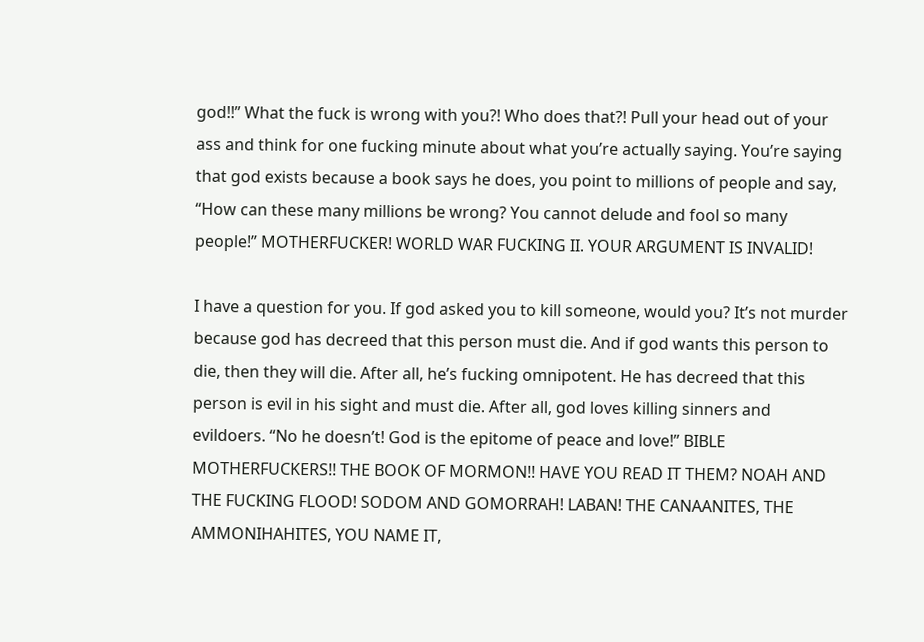god!!” What the fuck is wrong with you?! Who does that?! Pull your head out of your ass and think for one fucking minute about what you’re actually saying. You’re saying that god exists because a book says he does, you point to millions of people and say, “How can these many millions be wrong? You cannot delude and fool so many people!” MOTHERFUCKER! WORLD WAR FUCKING II. YOUR ARGUMENT IS INVALID!

I have a question for you. If god asked you to kill someone, would you? It’s not murder because god has decreed that this person must die. And if god wants this person to die, then they will die. After all, he’s fucking omnipotent. He has decreed that this person is evil in his sight and must die. After all, god loves killing sinners and evildoers. “No he doesn’t! God is the epitome of peace and love!” BIBLE MOTHERFUCKERS!! THE BOOK OF MORMON!! HAVE YOU READ IT THEM? NOAH AND THE FUCKING FLOOD! SODOM AND GOMORRAH! LABAN! THE CANAANITES, THE AMMONIHAHITES, YOU NAME IT,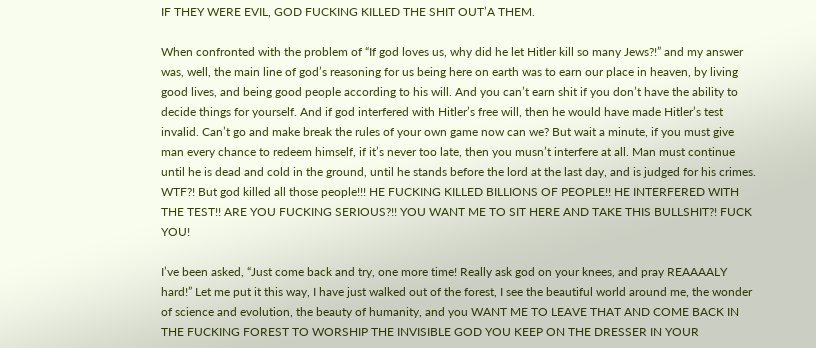IF THEY WERE EVIL, GOD FUCKING KILLED THE SHIT OUT’A THEM.

When confronted with the problem of “If god loves us, why did he let Hitler kill so many Jews?!” and my answer was, well, the main line of god’s reasoning for us being here on earth was to earn our place in heaven, by living good lives, and being good people according to his will. And you can’t earn shit if you don’t have the ability to decide things for yourself. And if god interfered with Hitler’s free will, then he would have made Hitler’s test invalid. Can’t go and make break the rules of your own game now can we? But wait a minute, if you must give man every chance to redeem himself, if it’s never too late, then you musn’t interfere at all. Man must continue until he is dead and cold in the ground, until he stands before the lord at the last day, and is judged for his crimes. WTF?! But god killed all those people!!! HE FUCKING KILLED BILLIONS OF PEOPLE!! HE INTERFERED WITH THE TEST!! ARE YOU FUCKING SERIOUS?!! YOU WANT ME TO SIT HERE AND TAKE THIS BULLSHIT?! FUCK YOU!

I’ve been asked, “Just come back and try, one more time! Really ask god on your knees, and pray REAAAALY hard!” Let me put it this way, I have just walked out of the forest, I see the beautiful world around me, the wonder of science and evolution, the beauty of humanity, and you WANT ME TO LEAVE THAT AND COME BACK IN THE FUCKING FOREST TO WORSHIP THE INVISIBLE GOD YOU KEEP ON THE DRESSER IN YOUR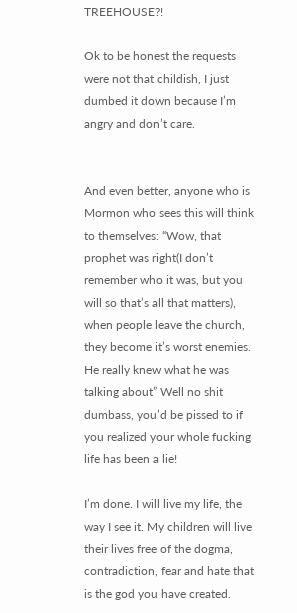TREEHOUSE?!

Ok to be honest the requests were not that childish, I just dumbed it down because I’m angry and don’t care.


And even better, anyone who is Mormon who sees this will think to themselves: “Wow, that prophet was right(I don’t remember who it was, but you will so that’s all that matters), when people leave the church, they become it’s worst enemies. He really knew what he was talking about” Well no shit dumbass, you’d be pissed to if you realized your whole fucking life has been a lie!

I’m done. I will live my life, the way I see it. My children will live their lives free of the dogma, contradiction, fear and hate that is the god you have created.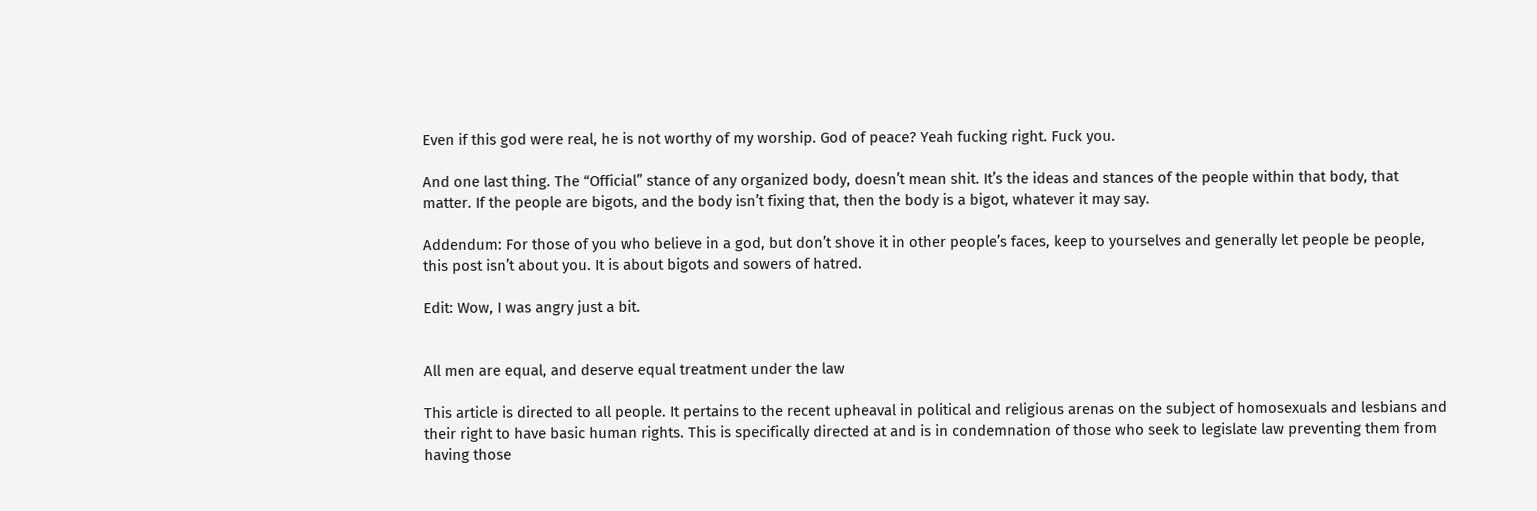Even if this god were real, he is not worthy of my worship. God of peace? Yeah fucking right. Fuck you.

And one last thing. The “Official” stance of any organized body, doesn’t mean shit. It’s the ideas and stances of the people within that body, that matter. If the people are bigots, and the body isn’t fixing that, then the body is a bigot, whatever it may say.

Addendum: For those of you who believe in a god, but don’t shove it in other people’s faces, keep to yourselves and generally let people be people, this post isn’t about you. It is about bigots and sowers of hatred.

Edit: Wow, I was angry just a bit.


All men are equal, and deserve equal treatment under the law

This article is directed to all people. It pertains to the recent upheaval in political and religious arenas on the subject of homosexuals and lesbians and their right to have basic human rights. This is specifically directed at and is in condemnation of those who seek to legislate law preventing them from having those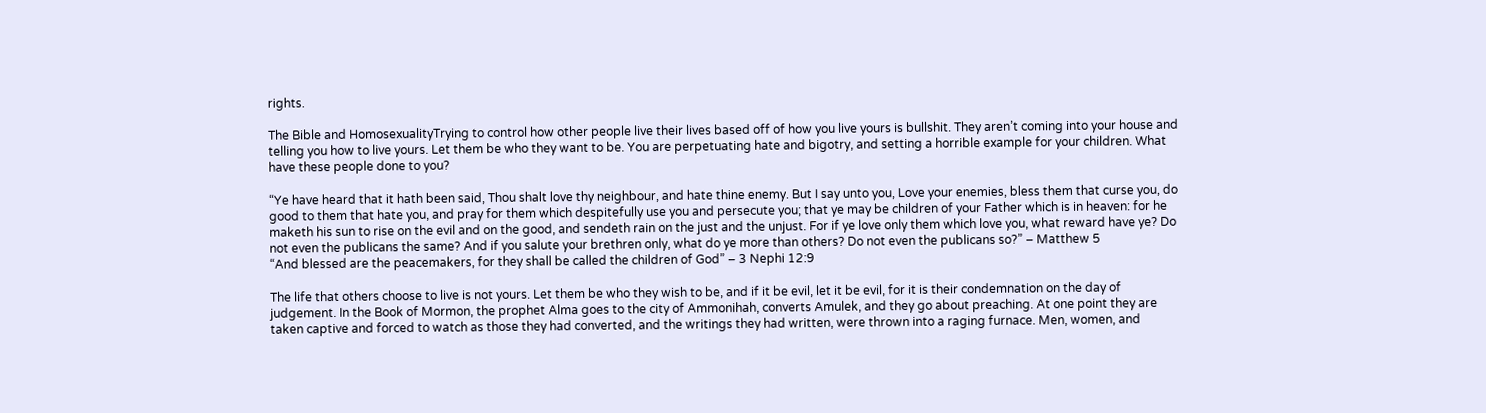rights.

The Bible and HomosexualityTrying to control how other people live their lives based off of how you live yours is bullshit. They aren’t coming into your house and telling you how to live yours. Let them be who they want to be. You are perpetuating hate and bigotry, and setting a horrible example for your children. What have these people done to you?

“Ye have heard that it hath been said, Thou shalt love thy neighbour, and hate thine enemy. But I say unto you, Love your enemies, bless them that curse you, do good to them that hate you, and pray for them which despitefully use you and persecute you; that ye may be children of your Father which is in heaven: for he maketh his sun to rise on the evil and on the good, and sendeth rain on the just and the unjust. For if ye love only them which love you, what reward have ye? Do not even the publicans the same? And if you salute your brethren only, what do ye more than others? Do not even the publicans so?” – Matthew 5
“And blessed are the peacemakers, for they shall be called the children of God” – 3 Nephi 12:9

The life that others choose to live is not yours. Let them be who they wish to be, and if it be evil, let it be evil, for it is their condemnation on the day of judgement. In the Book of Mormon, the prophet Alma goes to the city of Ammonihah, converts Amulek, and they go about preaching. At one point they are taken captive and forced to watch as those they had converted, and the writings they had written, were thrown into a raging furnace. Men, women, and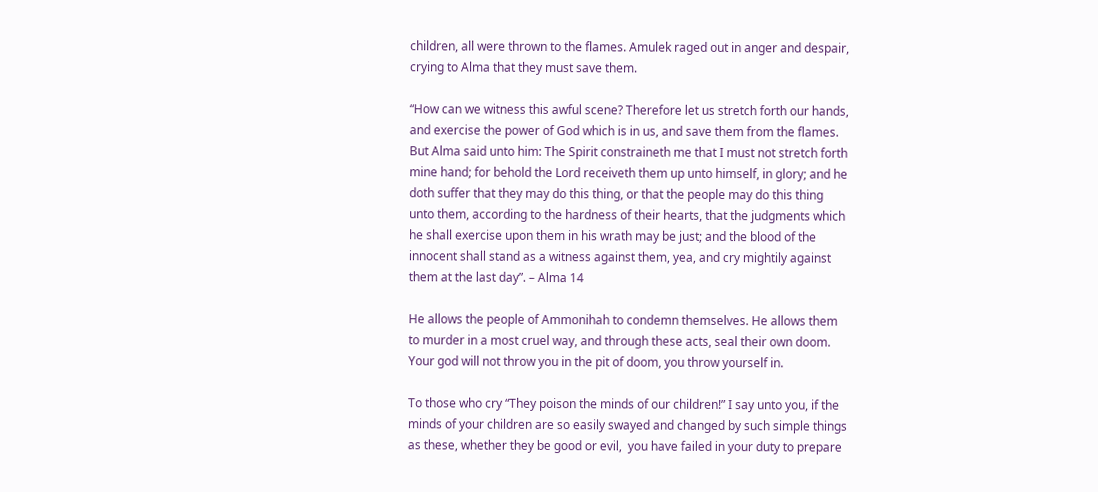children, all were thrown to the flames. Amulek raged out in anger and despair, crying to Alma that they must save them.

“How can we witness this awful scene? Therefore let us stretch forth our hands, and exercise the power of God which is in us, and save them from the flames. But Alma said unto him: The Spirit constraineth me that I must not stretch forth mine hand; for behold the Lord receiveth them up unto himself, in glory; and he doth suffer that they may do this thing, or that the people may do this thing unto them, according to the hardness of their hearts, that the judgments which he shall exercise upon them in his wrath may be just; and the blood of the innocent shall stand as a witness against them, yea, and cry mightily against them at the last day”. – Alma 14

He allows the people of Ammonihah to condemn themselves. He allows them to murder in a most cruel way, and through these acts, seal their own doom. Your god will not throw you in the pit of doom, you throw yourself in.

To those who cry “They poison the minds of our children!” I say unto you, if the minds of your children are so easily swayed and changed by such simple things as these, whether they be good or evil,  you have failed in your duty to prepare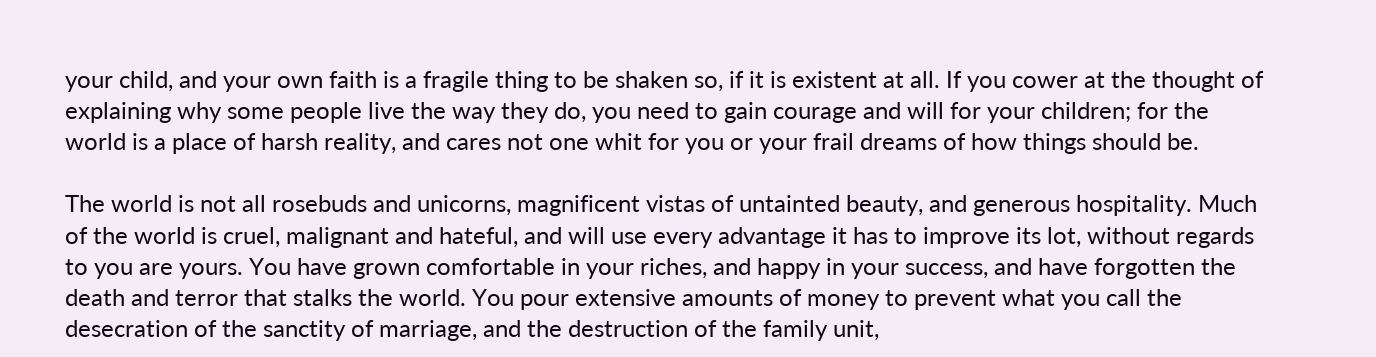your child, and your own faith is a fragile thing to be shaken so, if it is existent at all. If you cower at the thought of explaining why some people live the way they do, you need to gain courage and will for your children; for the world is a place of harsh reality, and cares not one whit for you or your frail dreams of how things should be.

The world is not all rosebuds and unicorns, magnificent vistas of untainted beauty, and generous hospitality. Much of the world is cruel, malignant and hateful, and will use every advantage it has to improve its lot, without regards to you are yours. You have grown comfortable in your riches, and happy in your success, and have forgotten the death and terror that stalks the world. You pour extensive amounts of money to prevent what you call the desecration of the sanctity of marriage, and the destruction of the family unit,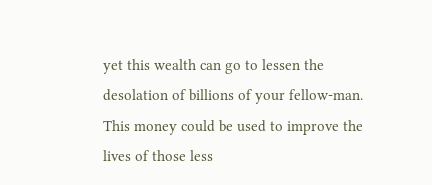yet this wealth can go to lessen the desolation of billions of your fellow-man. This money could be used to improve the lives of those less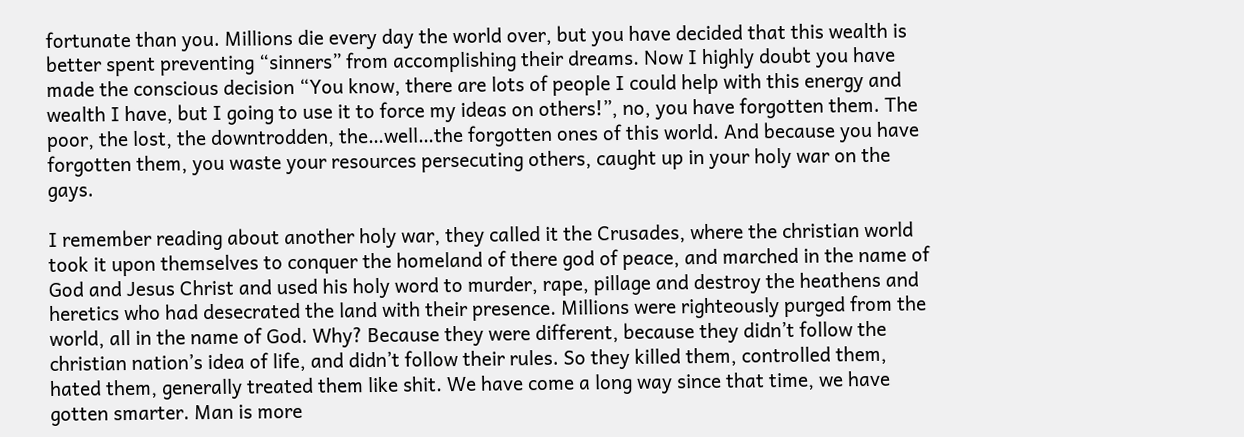fortunate than you. Millions die every day the world over, but you have decided that this wealth is better spent preventing “sinners” from accomplishing their dreams. Now I highly doubt you have made the conscious decision “You know, there are lots of people I could help with this energy and wealth I have, but I going to use it to force my ideas on others!”, no, you have forgotten them. The poor, the lost, the downtrodden, the…well…the forgotten ones of this world. And because you have forgotten them, you waste your resources persecuting others, caught up in your holy war on the gays.

I remember reading about another holy war, they called it the Crusades, where the christian world took it upon themselves to conquer the homeland of there god of peace, and marched in the name of God and Jesus Christ and used his holy word to murder, rape, pillage and destroy the heathens and heretics who had desecrated the land with their presence. Millions were righteously purged from the world, all in the name of God. Why? Because they were different, because they didn’t follow the christian nation’s idea of life, and didn’t follow their rules. So they killed them, controlled them, hated them, generally treated them like shit. We have come a long way since that time, we have gotten smarter. Man is more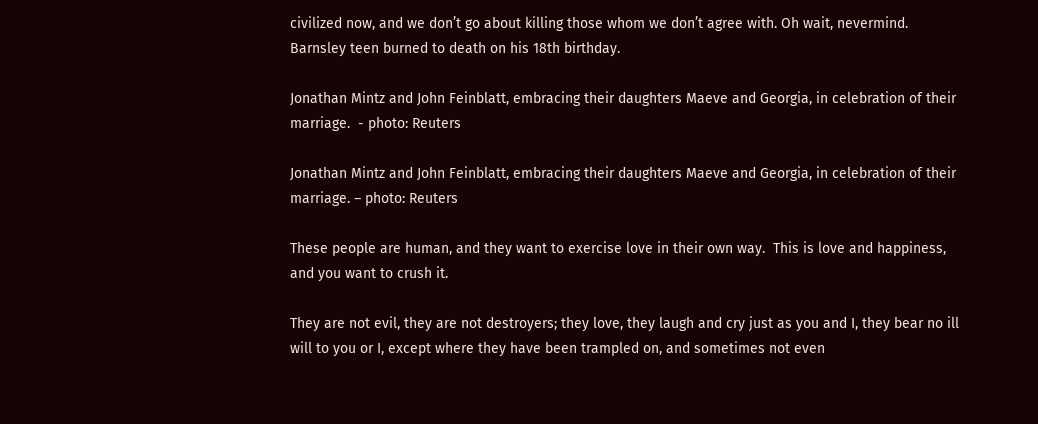civilized now, and we don’t go about killing those whom we don’t agree with. Oh wait, nevermind. Barnsley teen burned to death on his 18th birthday.

Jonathan Mintz and John Feinblatt, embracing their daughters Maeve and Georgia, in celebration of their marriage.  - photo: Reuters

Jonathan Mintz and John Feinblatt, embracing their daughters Maeve and Georgia, in celebration of their marriage. – photo: Reuters

These people are human, and they want to exercise love in their own way.  This is love and happiness, and you want to crush it.

They are not evil, they are not destroyers; they love, they laugh and cry just as you and I, they bear no ill will to you or I, except where they have been trampled on, and sometimes not even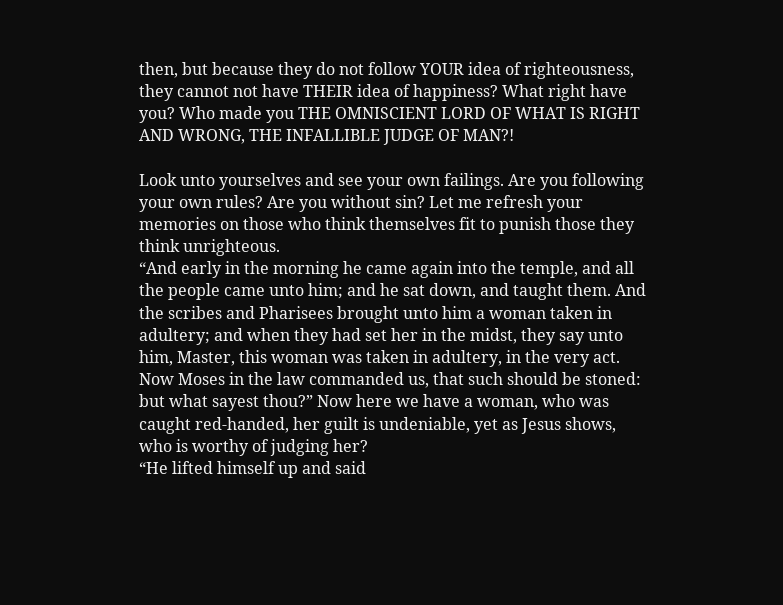then, but because they do not follow YOUR idea of righteousness, they cannot not have THEIR idea of happiness? What right have you? Who made you THE OMNISCIENT LORD OF WHAT IS RIGHT AND WRONG, THE INFALLIBLE JUDGE OF MAN?!

Look unto yourselves and see your own failings. Are you following your own rules? Are you without sin? Let me refresh your memories on those who think themselves fit to punish those they think unrighteous.
“And early in the morning he came again into the temple, and all the people came unto him; and he sat down, and taught them. And the scribes and Pharisees brought unto him a woman taken in adultery; and when they had set her in the midst, they say unto him, Master, this woman was taken in adultery, in the very act. Now Moses in the law commanded us, that such should be stoned: but what sayest thou?” Now here we have a woman, who was caught red-handed, her guilt is undeniable, yet as Jesus shows, who is worthy of judging her?
“He lifted himself up and said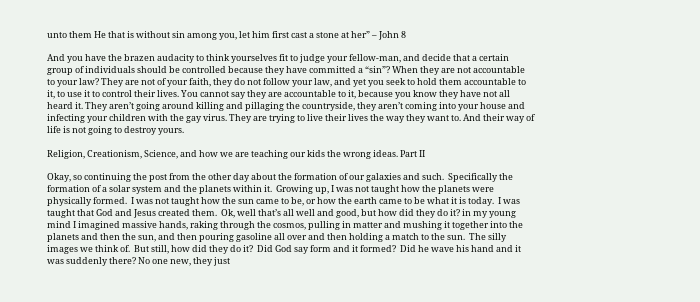unto them He that is without sin among you, let him first cast a stone at her” – John 8

And you have the brazen audacity to think yourselves fit to judge your fellow-man, and decide that a certain group of individuals should be controlled because they have committed a “sin”? When they are not accountable to your law? They are not of your faith, they do not follow your law, and yet you seek to hold them accountable to it, to use it to control their lives. You cannot say they are accountable to it, because you know they have not all heard it. They aren’t going around killing and pillaging the countryside, they aren’t coming into your house and infecting your children with the gay virus. They are trying to live their lives the way they want to. And their way of life is not going to destroy yours.

Religion, Creationism, Science, and how we are teaching our kids the wrong ideas. Part II

Okay, so continuing the post from the other day about the formation of our galaxies and such.  Specifically the formation of a solar system and the planets within it.  Growing up, I was not taught how the planets were physically formed.  I was not taught how the sun came to be, or how the earth came to be what it is today.  I was taught that God and Jesus created them.  Ok, well that’s all well and good, but how did they do it? in my young mind I imagined massive hands, raking through the cosmos, pulling in matter and mushing it together into the planets and then the sun, and then pouring gasoline all over and then holding a match to the sun.  The silly images we think of.  But still, how did they do it?  Did God say form and it formed?  Did he wave his hand and it was suddenly there? No one new, they just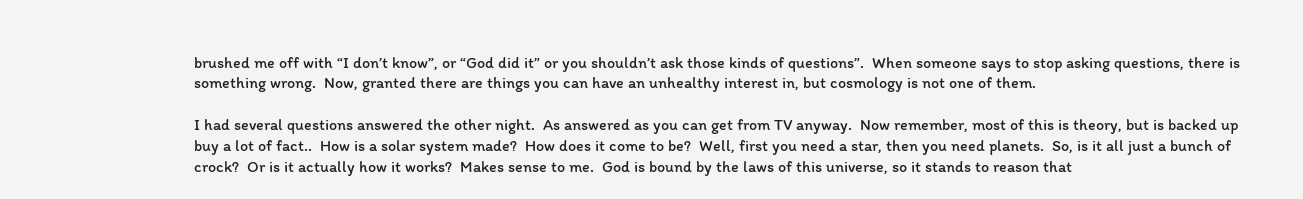brushed me off with “I don’t know”, or “God did it” or you shouldn’t ask those kinds of questions”.  When someone says to stop asking questions, there is something wrong.  Now, granted there are things you can have an unhealthy interest in, but cosmology is not one of them.

I had several questions answered the other night.  As answered as you can get from TV anyway.  Now remember, most of this is theory, but is backed up buy a lot of fact..  How is a solar system made?  How does it come to be?  Well, first you need a star, then you need planets.  So, is it all just a bunch of crock?  Or is it actually how it works?  Makes sense to me.  God is bound by the laws of this universe, so it stands to reason that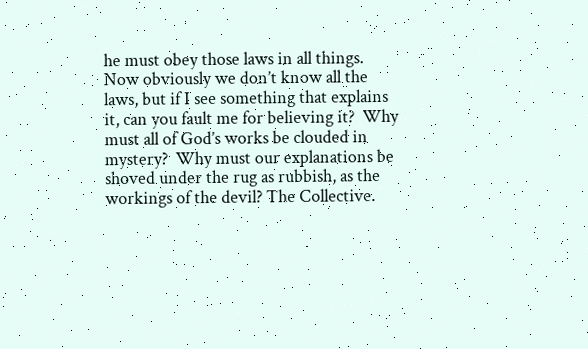he must obey those laws in all things.  Now obviously we don’t know all the laws, but if I see something that explains it, can you fault me for believing it?  Why must all of God’s works be clouded in mystery?  Why must our explanations be shoved under the rug as rubbish, as the workings of the devil? The Collective.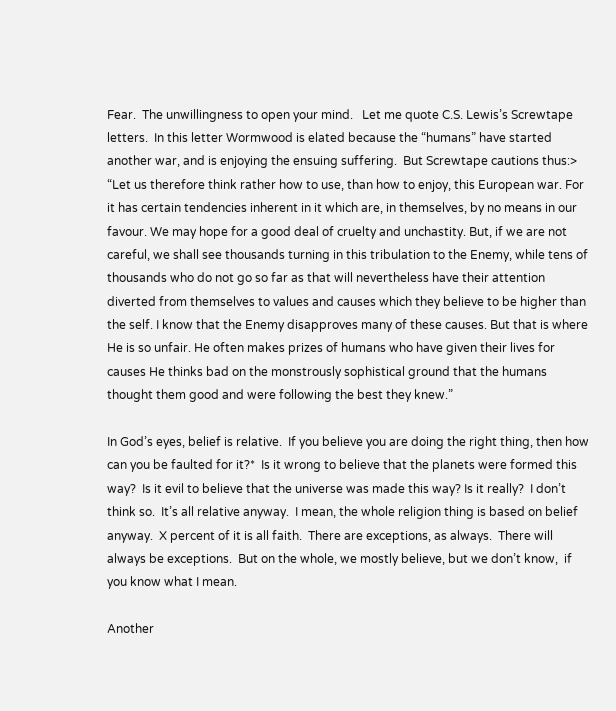Fear.  The unwillingness to open your mind.   Let me quote C.S. Lewis’s Screwtape letters.  In this letter Wormwood is elated because the “humans” have started another war, and is enjoying the ensuing suffering.  But Screwtape cautions thus:>
“Let us therefore think rather how to use, than how to enjoy, this European war. For it has certain tendencies inherent in it which are, in themselves, by no means in our favour. We may hope for a good deal of cruelty and unchastity. But, if we are not careful, we shall see thousands turning in this tribulation to the Enemy, while tens of thousands who do not go so far as that will nevertheless have their attention diverted from themselves to values and causes which they believe to be higher than the self. I know that the Enemy disapproves many of these causes. But that is where He is so unfair. He often makes prizes of humans who have given their lives for causes He thinks bad on the monstrously sophistical ground that the humans thought them good and were following the best they knew.”

In God’s eyes, belief is relative.  If you believe you are doing the right thing, then how can you be faulted for it?*  Is it wrong to believe that the planets were formed this way?  Is it evil to believe that the universe was made this way? Is it really?  I don’t think so.  It’s all relative anyway.  I mean, the whole religion thing is based on belief anyway.  X percent of it is all faith.  There are exceptions, as always.  There will always be exceptions.  But on the whole, we mostly believe, but we don’t know,  if you know what I mean.

Another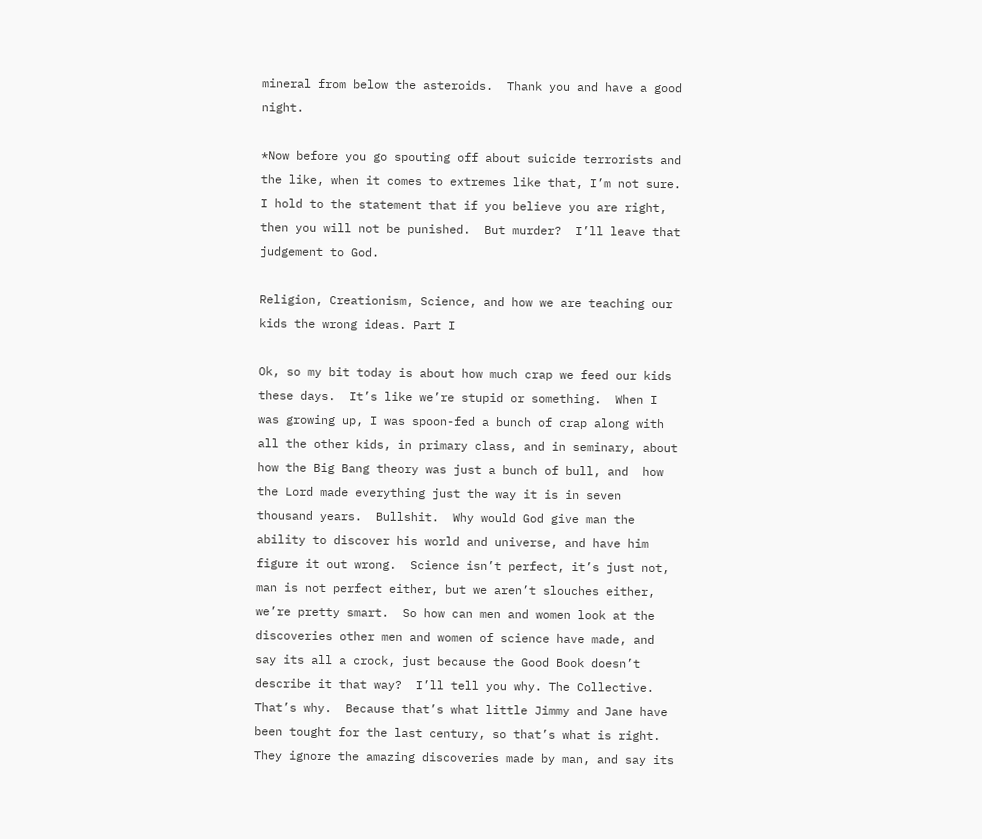mineral from below the asteroids.  Thank you and have a good night.

*Now before you go spouting off about suicide terrorists and the like, when it comes to extremes like that, I’m not sure. I hold to the statement that if you believe you are right, then you will not be punished.  But murder?  I’ll leave that judgement to God.

Religion, Creationism, Science, and how we are teaching our kids the wrong ideas. Part I

Ok, so my bit today is about how much crap we feed our kids these days.  It’s like we’re stupid or something.  When I was growing up, I was spoon-fed a bunch of crap along with all the other kids, in primary class, and in seminary, about how the Big Bang theory was just a bunch of bull, and  how the Lord made everything just the way it is in seven thousand years.  Bullshit.  Why would God give man the ability to discover his world and universe, and have him figure it out wrong.  Science isn’t perfect, it’s just not, man is not perfect either, but we aren’t slouches either, we’re pretty smart.  So how can men and women look at the discoveries other men and women of science have made, and say its all a crock, just because the Good Book doesn’t describe it that way?  I’ll tell you why. The Collective.  That’s why.  Because that’s what little Jimmy and Jane have been tought for the last century, so that’s what is right.  They ignore the amazing discoveries made by man, and say its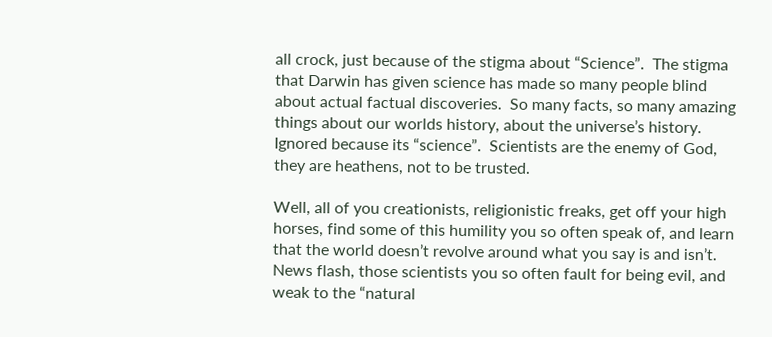all crock, just because of the stigma about “Science”.  The stigma that Darwin has given science has made so many people blind about actual factual discoveries.  So many facts, so many amazing things about our worlds history, about the universe’s history.  Ignored because its “science”.  Scientists are the enemy of God, they are heathens, not to be trusted.

Well, all of you creationists, religionistic freaks, get off your high horses, find some of this humility you so often speak of, and learn that the world doesn’t revolve around what you say is and isn’t.  News flash, those scientists you so often fault for being evil, and weak to the “natural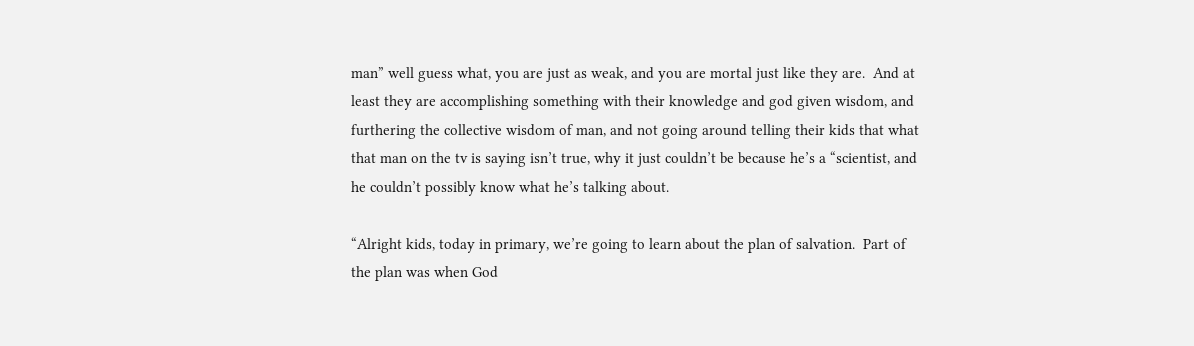man” well guess what, you are just as weak, and you are mortal just like they are.  And at least they are accomplishing something with their knowledge and god given wisdom, and furthering the collective wisdom of man, and not going around telling their kids that what that man on the tv is saying isn’t true, why it just couldn’t be because he’s a “scientist, and he couldn’t possibly know what he’s talking about.

“Alright kids, today in primary, we’re going to learn about the plan of salvation.  Part of the plan was when God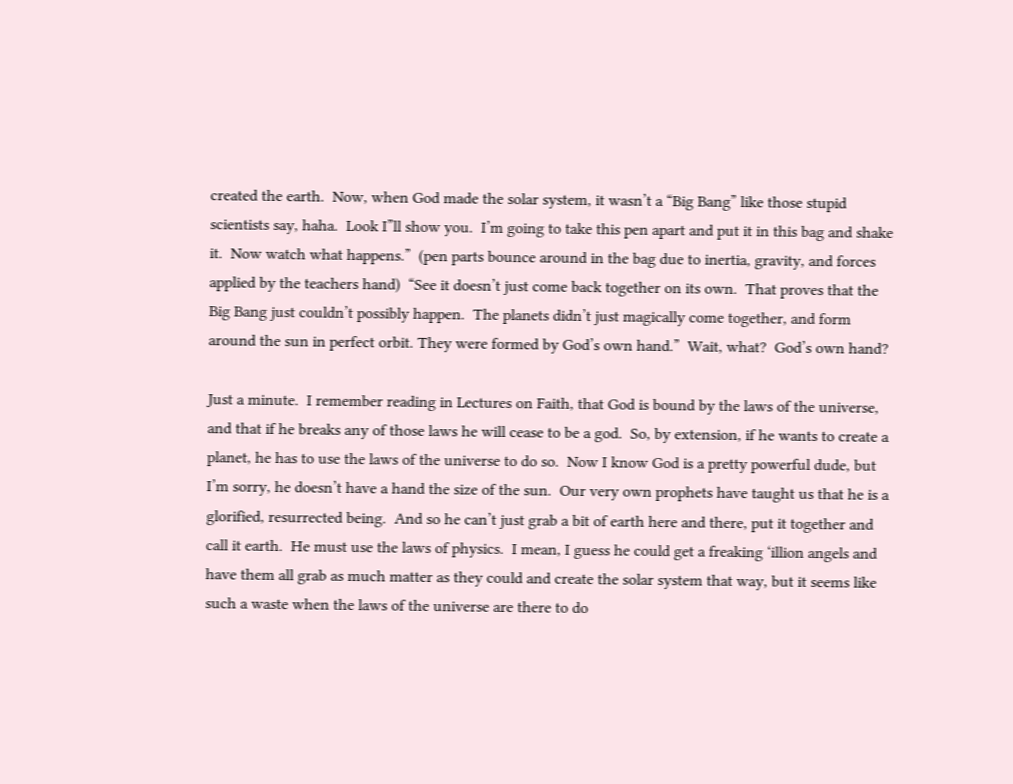created the earth.  Now, when God made the solar system, it wasn’t a “Big Bang” like those stupid scientists say, haha.  Look I”ll show you.  I’m going to take this pen apart and put it in this bag and shake it.  Now watch what happens.”  (pen parts bounce around in the bag due to inertia, gravity, and forces applied by the teachers hand)  “See it doesn’t just come back together on its own.  That proves that the Big Bang just couldn’t possibly happen.  The planets didn’t just magically come together, and form around the sun in perfect orbit. They were formed by God’s own hand.”  Wait, what?  God’s own hand?

Just a minute.  I remember reading in Lectures on Faith, that God is bound by the laws of the universe, and that if he breaks any of those laws he will cease to be a god.  So, by extension, if he wants to create a planet, he has to use the laws of the universe to do so.  Now I know God is a pretty powerful dude, but I’m sorry, he doesn’t have a hand the size of the sun.  Our very own prophets have taught us that he is a glorified, resurrected being.  And so he can’t just grab a bit of earth here and there, put it together and call it earth.  He must use the laws of physics.  I mean, I guess he could get a freaking ‘illion angels and have them all grab as much matter as they could and create the solar system that way, but it seems like such a waste when the laws of the universe are there to do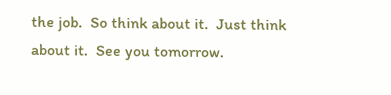the job.  So think about it.  Just think about it.  See you tomorrow.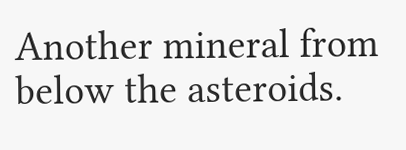Another mineral from below the asteroids.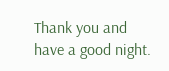Thank you and have a good night.